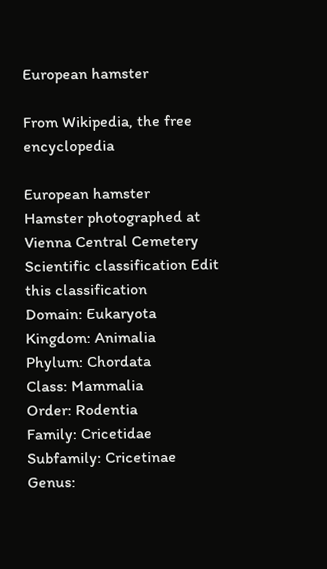European hamster

From Wikipedia, the free encyclopedia

European hamster
Hamster photographed at Vienna Central Cemetery
Scientific classification Edit this classification
Domain: Eukaryota
Kingdom: Animalia
Phylum: Chordata
Class: Mammalia
Order: Rodentia
Family: Cricetidae
Subfamily: Cricetinae
Genus: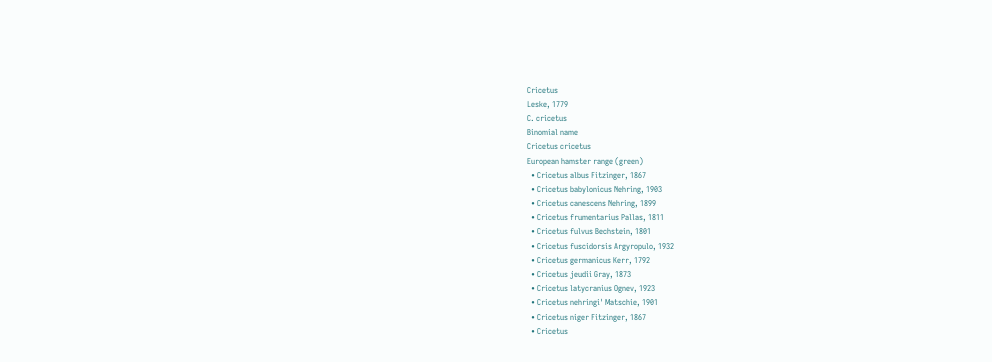Cricetus
Leske, 1779
C. cricetus
Binomial name
Cricetus cricetus
European hamster range (green)
  • Cricetus albus Fitzinger, 1867
  • Cricetus babylonicus Nehring, 1903
  • Cricetus canescens Nehring, 1899
  • Cricetus frumentarius Pallas, 1811
  • Cricetus fulvus Bechstein, 1801
  • Cricetus fuscidorsis Argyropulo, 1932
  • Cricetus germanicus Kerr, 1792
  • Cricetus jeudii Gray, 1873
  • Cricetus latycranius Ognev, 1923
  • Cricetus nehringi' Matschie, 1901
  • Cricetus niger Fitzinger, 1867
  • Cricetus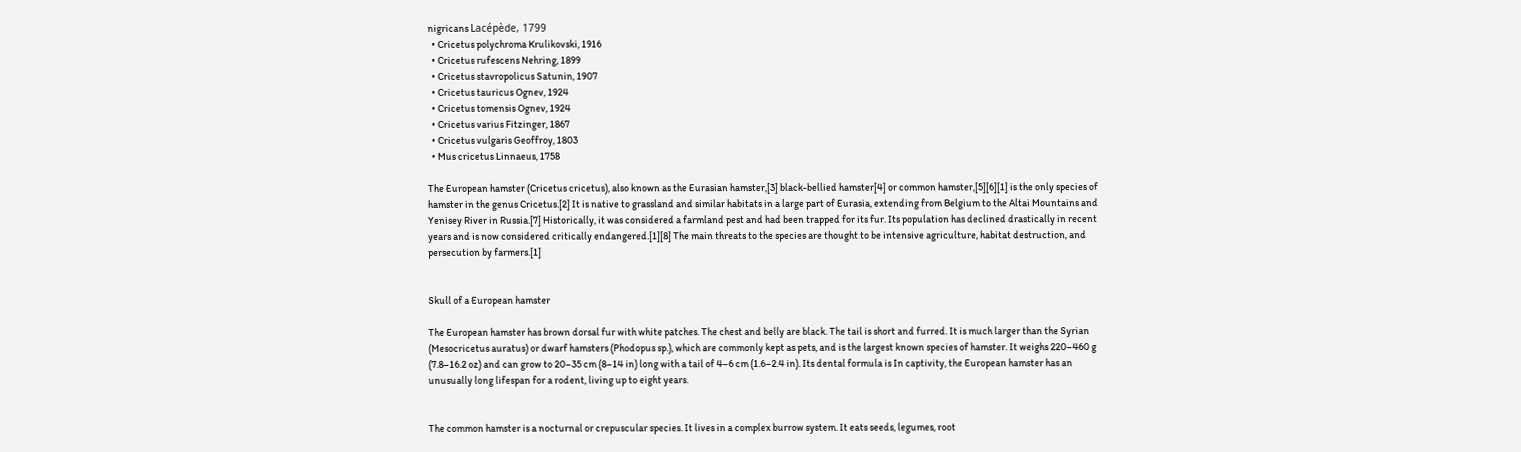nigricans Lacépède, 1799
  • Cricetus polychroma Krulikovski, 1916
  • Cricetus rufescens Nehring, 1899
  • Cricetus stavropolicus Satunin, 1907
  • Cricetus tauricus Ognev, 1924
  • Cricetus tomensis Ognev, 1924
  • Cricetus varius Fitzinger, 1867
  • Cricetus vulgaris Geoffroy, 1803
  • Mus cricetus Linnaeus, 1758

The European hamster (Cricetus cricetus), also known as the Eurasian hamster,[3] black-bellied hamster[4] or common hamster,[5][6][1] is the only species of hamster in the genus Cricetus.[2] It is native to grassland and similar habitats in a large part of Eurasia, extending from Belgium to the Altai Mountains and Yenisey River in Russia.[7] Historically, it was considered a farmland pest and had been trapped for its fur. Its population has declined drastically in recent years and is now considered critically endangered.[1][8] The main threats to the species are thought to be intensive agriculture, habitat destruction, and persecution by farmers.[1]


Skull of a European hamster

The European hamster has brown dorsal fur with white patches. The chest and belly are black. The tail is short and furred. It is much larger than the Syrian (Mesocricetus auratus) or dwarf hamsters (Phodopus sp.), which are commonly kept as pets, and is the largest known species of hamster. It weighs 220–460 g (7.8–16.2 oz) and can grow to 20–35 cm (8–14 in) long with a tail of 4–6 cm (1.6–2.4 in). Its dental formula is In captivity, the European hamster has an unusually long lifespan for a rodent, living up to eight years.


The common hamster is a nocturnal or crepuscular species. It lives in a complex burrow system. It eats seeds, legumes, root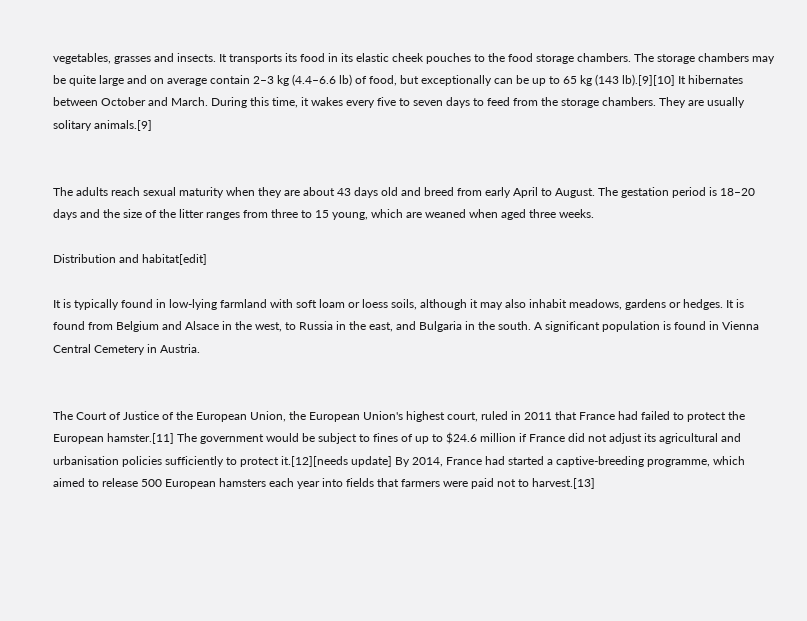vegetables, grasses and insects. It transports its food in its elastic cheek pouches to the food storage chambers. The storage chambers may be quite large and on average contain 2–3 kg (4.4–6.6 lb) of food, but exceptionally can be up to 65 kg (143 lb).[9][10] It hibernates between October and March. During this time, it wakes every five to seven days to feed from the storage chambers. They are usually solitary animals.[9]


The adults reach sexual maturity when they are about 43 days old and breed from early April to August. The gestation period is 18–20 days and the size of the litter ranges from three to 15 young, which are weaned when aged three weeks.

Distribution and habitat[edit]

It is typically found in low-lying farmland with soft loam or loess soils, although it may also inhabit meadows, gardens or hedges. It is found from Belgium and Alsace in the west, to Russia in the east, and Bulgaria in the south. A significant population is found in Vienna Central Cemetery in Austria.


The Court of Justice of the European Union, the European Union's highest court, ruled in 2011 that France had failed to protect the European hamster.[11] The government would be subject to fines of up to $24.6 million if France did not adjust its agricultural and urbanisation policies sufficiently to protect it.[12][needs update] By 2014, France had started a captive-breeding programme, which aimed to release 500 European hamsters each year into fields that farmers were paid not to harvest.[13]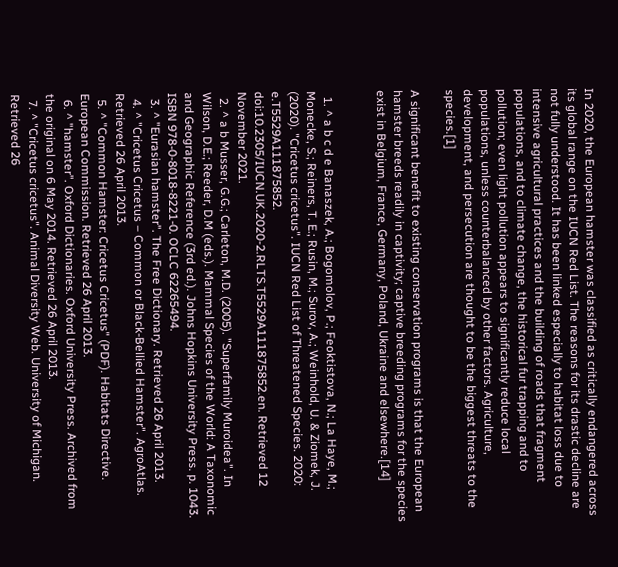In 2020, the European hamster was classified as critically endangered across its global range on the IUCN Red List. The reasons for its drastic decline are not fully understood. It has been linked especially to habitat loss due to intensive agricultural practices and the building of roads that fragment populations, and to climate change, the historical fur trapping and to pollution; even light pollution appears to significantly reduce local populations, unless counterbalanced by other factors. Agriculture, development, and persecution are thought to be the biggest threats to the species.[1]

A significant benefit to existing conservation programs is that the European hamster breeds readily in captivity; captive breeding programs for the species exist in Belgium, France, Germany, Poland, Ukraine and elsewhere.[14]


  1. ^ a b c d e Banaszek, A.; Bogomolov, P.; Feoktistova, N.; La Haye, M.; Monecke, S.; Reiners, T. E.; Rusin, M.; Surov, A.; Weinhold, U. & Ziomek, J. (2020). "Cricetus cricetus". IUCN Red List of Threatened Species. 2020: e.T5529A111875852. doi:10.2305/IUCN.UK.2020-2.RLTS.T5529A111875852.en. Retrieved 12 November 2021.
  2. ^ a b Musser, G.G.; Carleton, M.D. (2005). "Superfamily Muroidea". In Wilson, D.E.; Reeder, D.M (eds.). Mammal Species of the World: A Taxonomic and Geographic Reference (3rd ed.). Johns Hopkins University Press. p. 1043. ISBN 978-0-8018-8221-0. OCLC 62265494.
  3. ^ "Eurasian hamster". The Free Dictionary. Retrieved 26 April 2013.
  4. ^ "Cricetus Cricetus – Common or Black-Bellied Hamster". AgroAtlas. Retrieved 26 April 2013.
  5. ^ "Common Hamster: Cricetus Cricetus" (PDF). Habitats Directive. European Commission. Retrieved 26 April 2013.
  6. ^ "hamster". Oxford Dictionaries. Oxford University Press. Archived from the original on 6 May 2014. Retrieved 26 April 2013.
  7. ^ "Cricetus cricetus". Animal Diversity Web. University of Michigan. Retrieved 26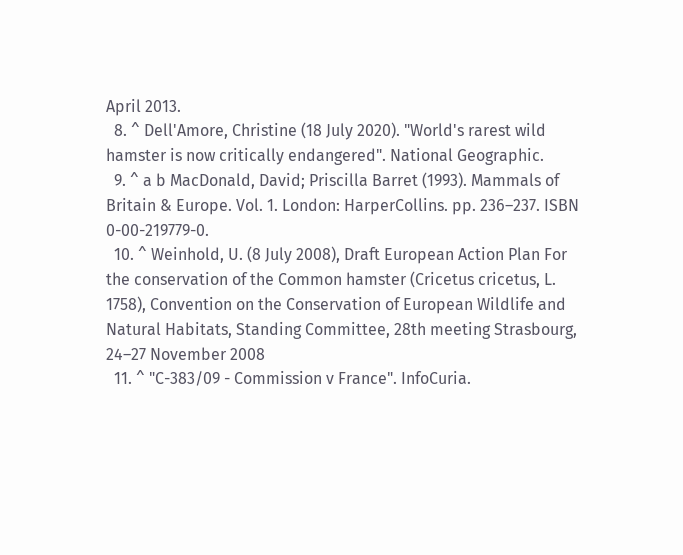April 2013.
  8. ^ Dell'Amore, Christine (18 July 2020). "World's rarest wild hamster is now critically endangered". National Geographic.
  9. ^ a b MacDonald, David; Priscilla Barret (1993). Mammals of Britain & Europe. Vol. 1. London: HarperCollins. pp. 236–237. ISBN 0-00-219779-0.
  10. ^ Weinhold, U. (8 July 2008), Draft European Action Plan For the conservation of the Common hamster (Cricetus cricetus, L. 1758), Convention on the Conservation of European Wildlife and Natural Habitats, Standing Committee, 28th meeting Strasbourg, 24–27 November 2008
  11. ^ "C-383/09 - Commission v France". InfoCuria.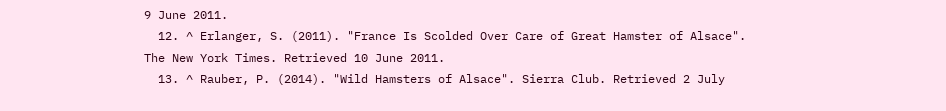9 June 2011.
  12. ^ Erlanger, S. (2011). "France Is Scolded Over Care of Great Hamster of Alsace". The New York Times. Retrieved 10 June 2011.
  13. ^ Rauber, P. (2014). "Wild Hamsters of Alsace". Sierra Club. Retrieved 2 July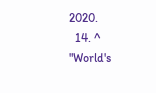2020.
  14. ^ "World's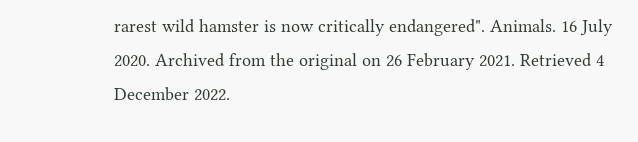rarest wild hamster is now critically endangered". Animals. 16 July 2020. Archived from the original on 26 February 2021. Retrieved 4 December 2022.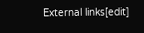External links[edit]